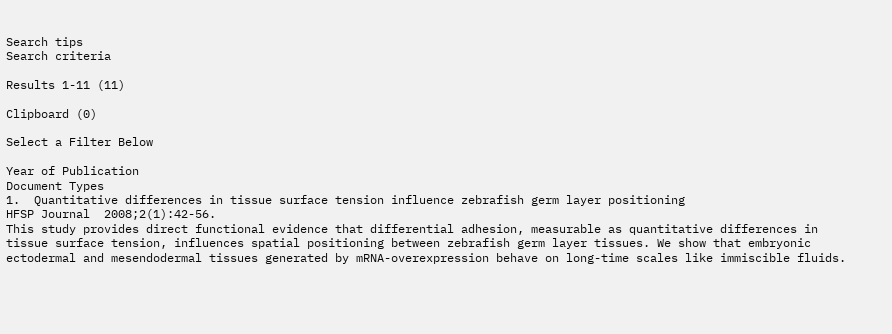Search tips
Search criteria

Results 1-11 (11)

Clipboard (0)

Select a Filter Below

Year of Publication
Document Types
1.  Quantitative differences in tissue surface tension influence zebrafish germ layer positioning
HFSP Journal  2008;2(1):42-56.
This study provides direct functional evidence that differential adhesion, measurable as quantitative differences in tissue surface tension, influences spatial positioning between zebrafish germ layer tissues. We show that embryonic ectodermal and mesendodermal tissues generated by mRNA-overexpression behave on long-time scales like immiscible fluids.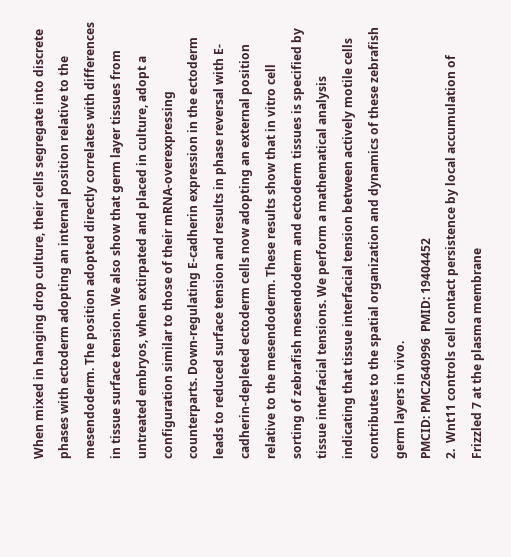When mixed in hanging drop culture, their cells segregate into discrete phases with ectoderm adopting an internal position relative to the mesendoderm. The position adopted directly correlates with differences in tissue surface tension. We also show that germ layer tissues from untreated embryos, when extirpated and placed in culture, adopt a configuration similar to those of their mRNA-overexpressing counterparts. Down-regulating E-cadherin expression in the ectoderm leads to reduced surface tension and results in phase reversal with E-cadherin-depleted ectoderm cells now adopting an external position relative to the mesendoderm. These results show that in vitro cell sorting of zebrafish mesendoderm and ectoderm tissues is specified by tissue interfacial tensions. We perform a mathematical analysis indicating that tissue interfacial tension between actively motile cells contributes to the spatial organization and dynamics of these zebrafish germ layers in vivo.
PMCID: PMC2640996  PMID: 19404452
2.  Wnt11 controls cell contact persistence by local accumulation of Frizzled 7 at the plasma membrane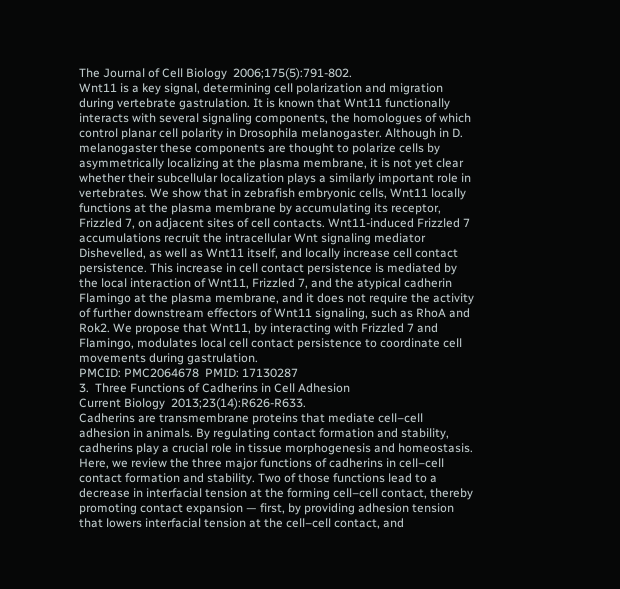The Journal of Cell Biology  2006;175(5):791-802.
Wnt11 is a key signal, determining cell polarization and migration during vertebrate gastrulation. It is known that Wnt11 functionally interacts with several signaling components, the homologues of which control planar cell polarity in Drosophila melanogaster. Although in D. melanogaster these components are thought to polarize cells by asymmetrically localizing at the plasma membrane, it is not yet clear whether their subcellular localization plays a similarly important role in vertebrates. We show that in zebrafish embryonic cells, Wnt11 locally functions at the plasma membrane by accumulating its receptor, Frizzled 7, on adjacent sites of cell contacts. Wnt11-induced Frizzled 7 accumulations recruit the intracellular Wnt signaling mediator Dishevelled, as well as Wnt11 itself, and locally increase cell contact persistence. This increase in cell contact persistence is mediated by the local interaction of Wnt11, Frizzled 7, and the atypical cadherin Flamingo at the plasma membrane, and it does not require the activity of further downstream effectors of Wnt11 signaling, such as RhoA and Rok2. We propose that Wnt11, by interacting with Frizzled 7 and Flamingo, modulates local cell contact persistence to coordinate cell movements during gastrulation.
PMCID: PMC2064678  PMID: 17130287
3.  Three Functions of Cadherins in Cell Adhesion
Current Biology  2013;23(14):R626-R633.
Cadherins are transmembrane proteins that mediate cell–cell adhesion in animals. By regulating contact formation and stability, cadherins play a crucial role in tissue morphogenesis and homeostasis. Here, we review the three major functions of cadherins in cell–cell contact formation and stability. Two of those functions lead to a decrease in interfacial tension at the forming cell–cell contact, thereby promoting contact expansion — first, by providing adhesion tension that lowers interfacial tension at the cell–cell contact, and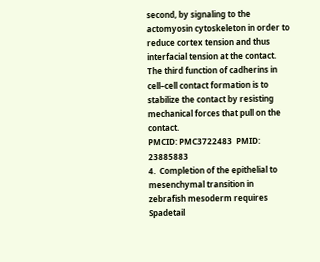second, by signaling to the actomyosin cytoskeleton in order to reduce cortex tension and thus interfacial tension at the contact. The third function of cadherins in cell–cell contact formation is to stabilize the contact by resisting mechanical forces that pull on the contact.
PMCID: PMC3722483  PMID: 23885883
4.  Completion of the epithelial to mesenchymal transition in zebrafish mesoderm requires Spadetail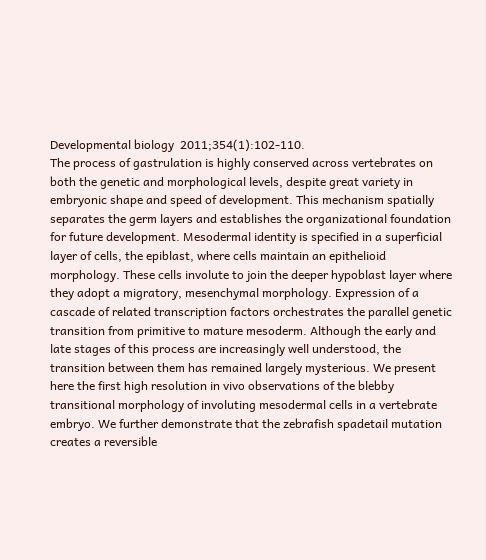Developmental biology  2011;354(1):102-110.
The process of gastrulation is highly conserved across vertebrates on both the genetic and morphological levels, despite great variety in embryonic shape and speed of development. This mechanism spatially separates the germ layers and establishes the organizational foundation for future development. Mesodermal identity is specified in a superficial layer of cells, the epiblast, where cells maintain an epithelioid morphology. These cells involute to join the deeper hypoblast layer where they adopt a migratory, mesenchymal morphology. Expression of a cascade of related transcription factors orchestrates the parallel genetic transition from primitive to mature mesoderm. Although the early and late stages of this process are increasingly well understood, the transition between them has remained largely mysterious. We present here the first high resolution in vivo observations of the blebby transitional morphology of involuting mesodermal cells in a vertebrate embryo. We further demonstrate that the zebrafish spadetail mutation creates a reversible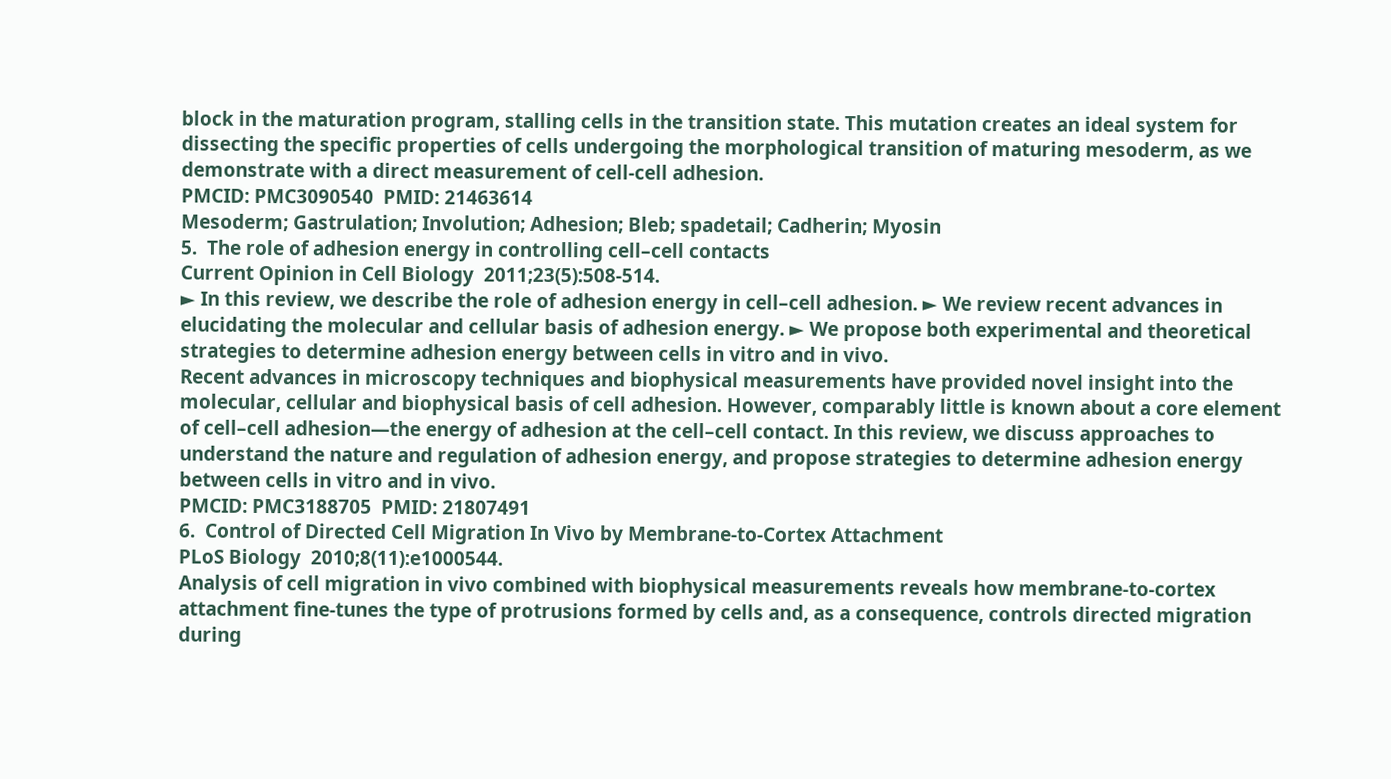block in the maturation program, stalling cells in the transition state. This mutation creates an ideal system for dissecting the specific properties of cells undergoing the morphological transition of maturing mesoderm, as we demonstrate with a direct measurement of cell-cell adhesion.
PMCID: PMC3090540  PMID: 21463614
Mesoderm; Gastrulation; Involution; Adhesion; Bleb; spadetail; Cadherin; Myosin
5.  The role of adhesion energy in controlling cell–cell contacts
Current Opinion in Cell Biology  2011;23(5):508-514.
► In this review, we describe the role of adhesion energy in cell–cell adhesion. ► We review recent advances in elucidating the molecular and cellular basis of adhesion energy. ► We propose both experimental and theoretical strategies to determine adhesion energy between cells in vitro and in vivo.
Recent advances in microscopy techniques and biophysical measurements have provided novel insight into the molecular, cellular and biophysical basis of cell adhesion. However, comparably little is known about a core element of cell–cell adhesion—the energy of adhesion at the cell–cell contact. In this review, we discuss approaches to understand the nature and regulation of adhesion energy, and propose strategies to determine adhesion energy between cells in vitro and in vivo.
PMCID: PMC3188705  PMID: 21807491
6.  Control of Directed Cell Migration In Vivo by Membrane-to-Cortex Attachment
PLoS Biology  2010;8(11):e1000544.
Analysis of cell migration in vivo combined with biophysical measurements reveals how membrane-to-cortex attachment fine-tunes the type of protrusions formed by cells and, as a consequence, controls directed migration during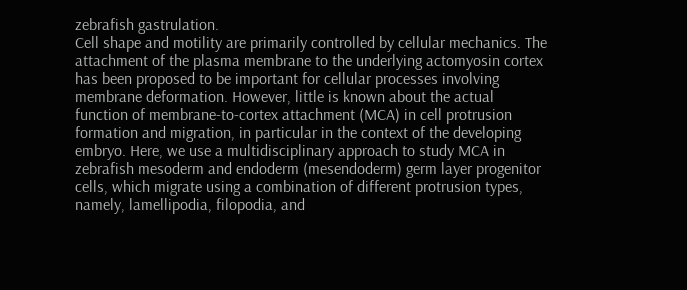zebrafish gastrulation.
Cell shape and motility are primarily controlled by cellular mechanics. The attachment of the plasma membrane to the underlying actomyosin cortex has been proposed to be important for cellular processes involving membrane deformation. However, little is known about the actual function of membrane-to-cortex attachment (MCA) in cell protrusion formation and migration, in particular in the context of the developing embryo. Here, we use a multidisciplinary approach to study MCA in zebrafish mesoderm and endoderm (mesendoderm) germ layer progenitor cells, which migrate using a combination of different protrusion types, namely, lamellipodia, filopodia, and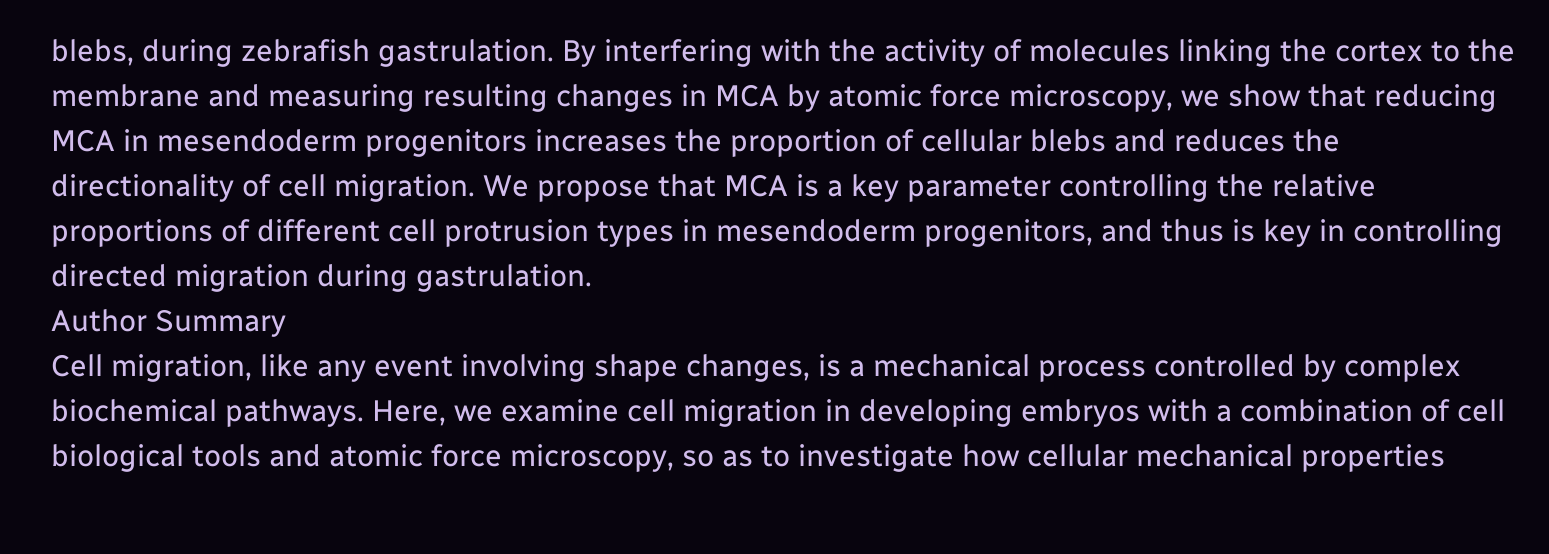blebs, during zebrafish gastrulation. By interfering with the activity of molecules linking the cortex to the membrane and measuring resulting changes in MCA by atomic force microscopy, we show that reducing MCA in mesendoderm progenitors increases the proportion of cellular blebs and reduces the directionality of cell migration. We propose that MCA is a key parameter controlling the relative proportions of different cell protrusion types in mesendoderm progenitors, and thus is key in controlling directed migration during gastrulation.
Author Summary
Cell migration, like any event involving shape changes, is a mechanical process controlled by complex biochemical pathways. Here, we examine cell migration in developing embryos with a combination of cell biological tools and atomic force microscopy, so as to investigate how cellular mechanical properties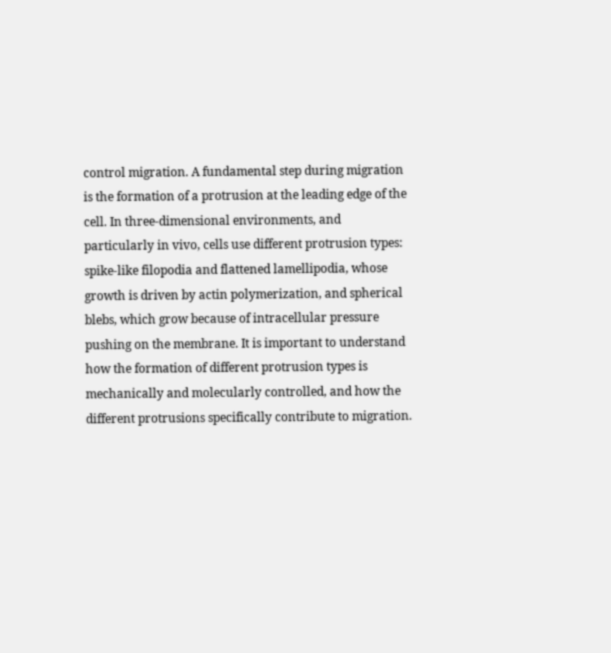control migration. A fundamental step during migration is the formation of a protrusion at the leading edge of the cell. In three-dimensional environments, and particularly in vivo, cells use different protrusion types: spike-like filopodia and flattened lamellipodia, whose growth is driven by actin polymerization, and spherical blebs, which grow because of intracellular pressure pushing on the membrane. It is important to understand how the formation of different protrusion types is mechanically and molecularly controlled, and how the different protrusions specifically contribute to migration.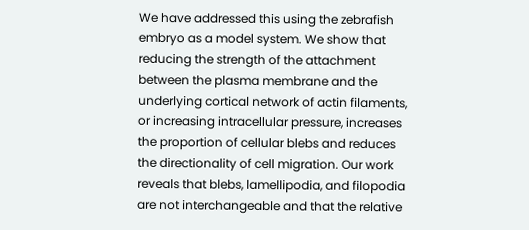We have addressed this using the zebrafish embryo as a model system. We show that reducing the strength of the attachment between the plasma membrane and the underlying cortical network of actin filaments, or increasing intracellular pressure, increases the proportion of cellular blebs and reduces the directionality of cell migration. Our work reveals that blebs, lamellipodia, and filopodia are not interchangeable and that the relative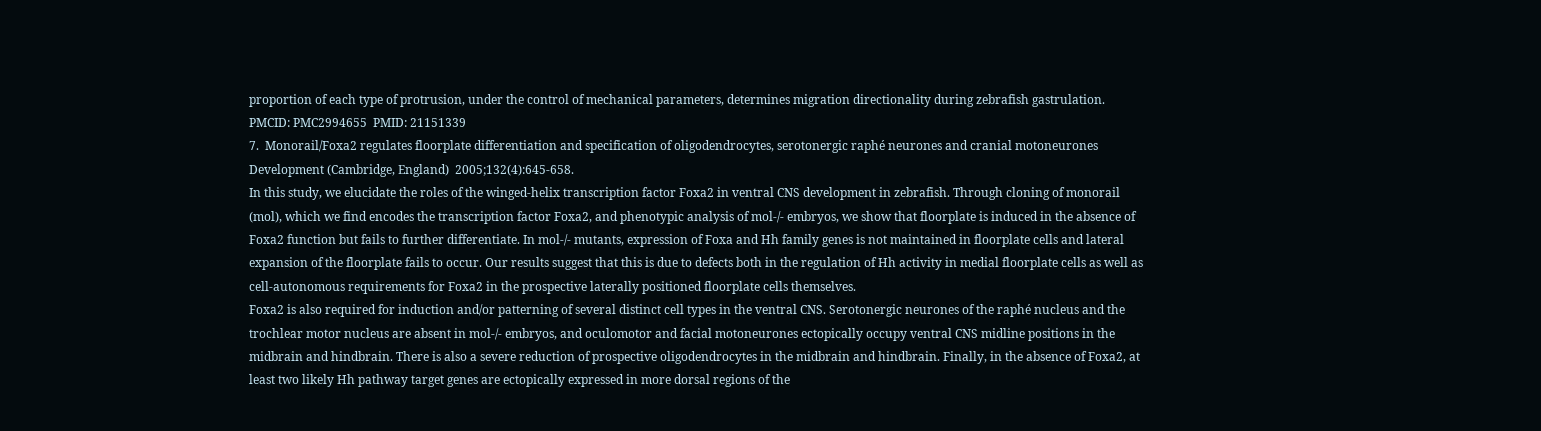proportion of each type of protrusion, under the control of mechanical parameters, determines migration directionality during zebrafish gastrulation.
PMCID: PMC2994655  PMID: 21151339
7.  Monorail/Foxa2 regulates floorplate differentiation and specification of oligodendrocytes, serotonergic raphé neurones and cranial motoneurones
Development (Cambridge, England)  2005;132(4):645-658.
In this study, we elucidate the roles of the winged-helix transcription factor Foxa2 in ventral CNS development in zebrafish. Through cloning of monorail (mol), which we find encodes the transcription factor Foxa2, and phenotypic analysis of mol-/- embryos, we show that floorplate is induced in the absence of Foxa2 function but fails to further differentiate. In mol-/- mutants, expression of Foxa and Hh family genes is not maintained in floorplate cells and lateral expansion of the floorplate fails to occur. Our results suggest that this is due to defects both in the regulation of Hh activity in medial floorplate cells as well as cell-autonomous requirements for Foxa2 in the prospective laterally positioned floorplate cells themselves.
Foxa2 is also required for induction and/or patterning of several distinct cell types in the ventral CNS. Serotonergic neurones of the raphé nucleus and the trochlear motor nucleus are absent in mol-/- embryos, and oculomotor and facial motoneurones ectopically occupy ventral CNS midline positions in the midbrain and hindbrain. There is also a severe reduction of prospective oligodendrocytes in the midbrain and hindbrain. Finally, in the absence of Foxa2, at least two likely Hh pathway target genes are ectopically expressed in more dorsal regions of the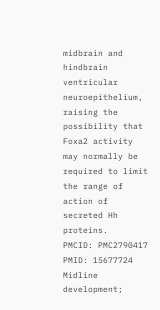midbrain and hindbrain ventricular neuroepithelium, raising the possibility that Foxa2 activity may normally be required to limit the range of action of secreted Hh proteins.
PMCID: PMC2790417  PMID: 15677724
Midline development;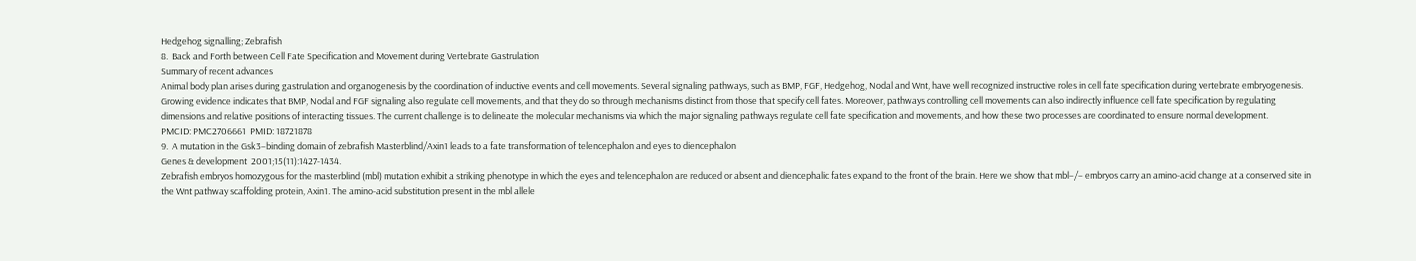Hedgehog signalling; Zebrafish
8.  Back and Forth between Cell Fate Specification and Movement during Vertebrate Gastrulation
Summary of recent advances
Animal body plan arises during gastrulation and organogenesis by the coordination of inductive events and cell movements. Several signaling pathways, such as BMP, FGF, Hedgehog, Nodal and Wnt, have well recognized instructive roles in cell fate specification during vertebrate embryogenesis. Growing evidence indicates that BMP, Nodal and FGF signaling also regulate cell movements, and that they do so through mechanisms distinct from those that specify cell fates. Moreover, pathways controlling cell movements can also indirectly influence cell fate specification by regulating dimensions and relative positions of interacting tissues. The current challenge is to delineate the molecular mechanisms via which the major signaling pathways regulate cell fate specification and movements, and how these two processes are coordinated to ensure normal development.
PMCID: PMC2706661  PMID: 18721878
9.  A mutation in the Gsk3–binding domain of zebrafish Masterblind/Axin1 leads to a fate transformation of telencephalon and eyes to diencephalon
Genes & development  2001;15(11):1427-1434.
Zebrafish embryos homozygous for the masterblind (mbl) mutation exhibit a striking phenotype in which the eyes and telencephalon are reduced or absent and diencephalic fates expand to the front of the brain. Here we show that mbl−/− embryos carry an amino-acid change at a conserved site in the Wnt pathway scaffolding protein, Axin1. The amino-acid substitution present in the mbl allele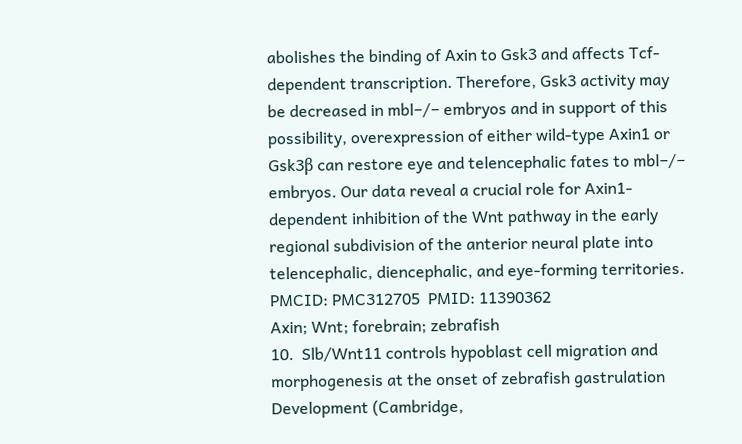abolishes the binding of Axin to Gsk3 and affects Tcf-dependent transcription. Therefore, Gsk3 activity may be decreased in mbl−/− embryos and in support of this possibility, overexpression of either wild-type Axin1 or Gsk3β can restore eye and telencephalic fates to mbl−/− embryos. Our data reveal a crucial role for Axin1-dependent inhibition of the Wnt pathway in the early regional subdivision of the anterior neural plate into telencephalic, diencephalic, and eye-forming territories.
PMCID: PMC312705  PMID: 11390362
Axin; Wnt; forebrain; zebrafish
10.  Slb/Wnt11 controls hypoblast cell migration and morphogenesis at the onset of zebrafish gastrulation
Development (Cambridge,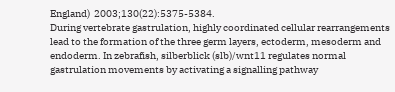England)  2003;130(22):5375-5384.
During vertebrate gastrulation, highly coordinated cellular rearrangements lead to the formation of the three germ layers, ectoderm, mesoderm and endoderm. In zebrafish, silberblick (slb)/wnt11 regulates normal gastrulation movements by activating a signalling pathway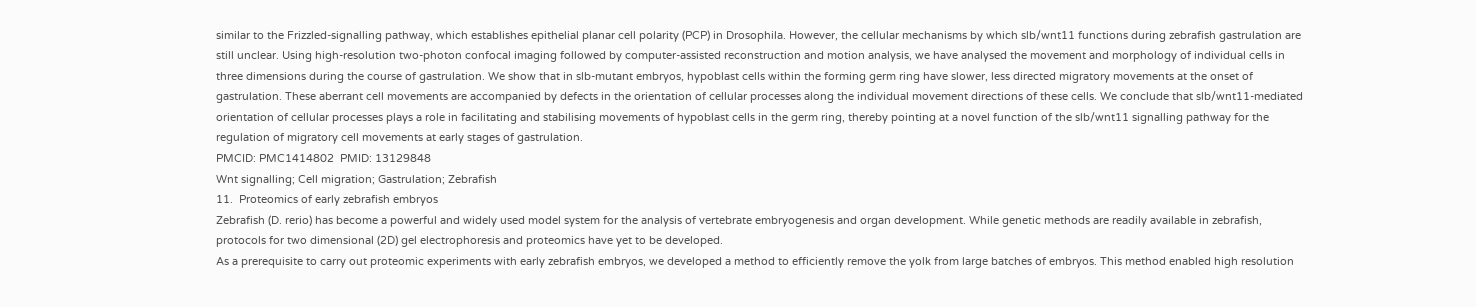similar to the Frizzled-signalling pathway, which establishes epithelial planar cell polarity (PCP) in Drosophila. However, the cellular mechanisms by which slb/wnt11 functions during zebrafish gastrulation are still unclear. Using high-resolution two-photon confocal imaging followed by computer-assisted reconstruction and motion analysis, we have analysed the movement and morphology of individual cells in three dimensions during the course of gastrulation. We show that in slb-mutant embryos, hypoblast cells within the forming germ ring have slower, less directed migratory movements at the onset of gastrulation. These aberrant cell movements are accompanied by defects in the orientation of cellular processes along the individual movement directions of these cells. We conclude that slb/wnt11-mediated orientation of cellular processes plays a role in facilitating and stabilising movements of hypoblast cells in the germ ring, thereby pointing at a novel function of the slb/wnt11 signalling pathway for the regulation of migratory cell movements at early stages of gastrulation.
PMCID: PMC1414802  PMID: 13129848
Wnt signalling; Cell migration; Gastrulation; Zebrafish
11.  Proteomics of early zebrafish embryos
Zebrafish (D. rerio) has become a powerful and widely used model system for the analysis of vertebrate embryogenesis and organ development. While genetic methods are readily available in zebrafish, protocols for two dimensional (2D) gel electrophoresis and proteomics have yet to be developed.
As a prerequisite to carry out proteomic experiments with early zebrafish embryos, we developed a method to efficiently remove the yolk from large batches of embryos. This method enabled high resolution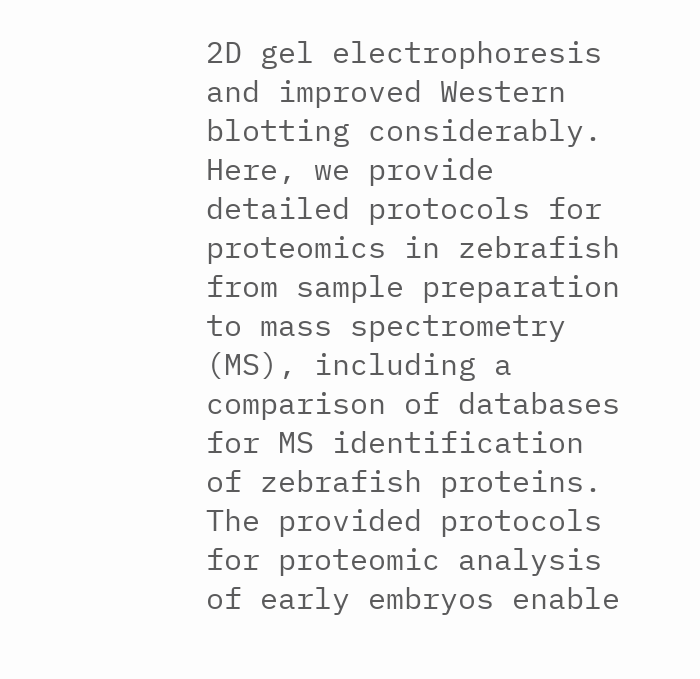2D gel electrophoresis and improved Western blotting considerably. Here, we provide detailed protocols for proteomics in zebrafish from sample preparation to mass spectrometry (MS), including a comparison of databases for MS identification of zebrafish proteins.
The provided protocols for proteomic analysis of early embryos enable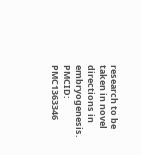research to be taken in novel directions in embryogenesis.
PMCID: PMC1363346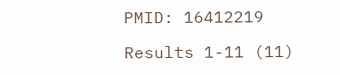PMID: 16412219

Results 1-11 (11)